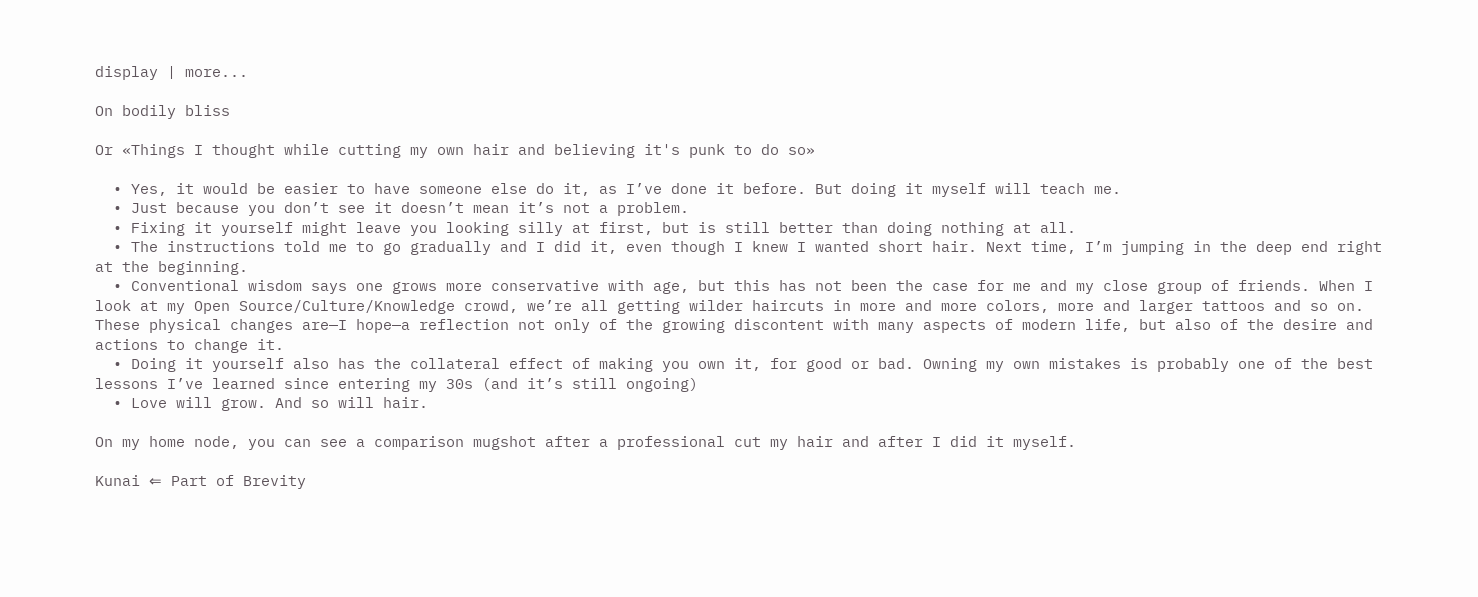display | more...

On bodily bliss

Or «Things I thought while cutting my own hair and believing it's punk to do so»

  • Yes, it would be easier to have someone else do it, as I’ve done it before. But doing it myself will teach me.
  • Just because you don’t see it doesn’t mean it’s not a problem.
  • Fixing it yourself might leave you looking silly at first, but is still better than doing nothing at all.
  • The instructions told me to go gradually and I did it, even though I knew I wanted short hair. Next time, I’m jumping in the deep end right at the beginning.
  • Conventional wisdom says one grows more conservative with age, but this has not been the case for me and my close group of friends. When I look at my Open Source/Culture/Knowledge crowd, we’re all getting wilder haircuts in more and more colors, more and larger tattoos and so on. These physical changes are—I hope—a reflection not only of the growing discontent with many aspects of modern life, but also of the desire and actions to change it.
  • Doing it yourself also has the collateral effect of making you own it, for good or bad. Owning my own mistakes is probably one of the best lessons I’ve learned since entering my 30s (and it’s still ongoing)
  • Love will grow. And so will hair.

On my home node, you can see a comparison mugshot after a professional cut my hair and after I did it myself.

Kunai ⇐ Part of Brevity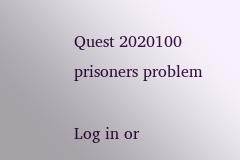Quest 2020100 prisoners problem

Log in or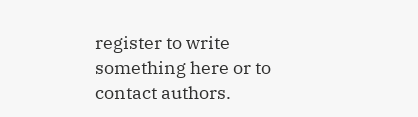register to write something here or to contact authors.